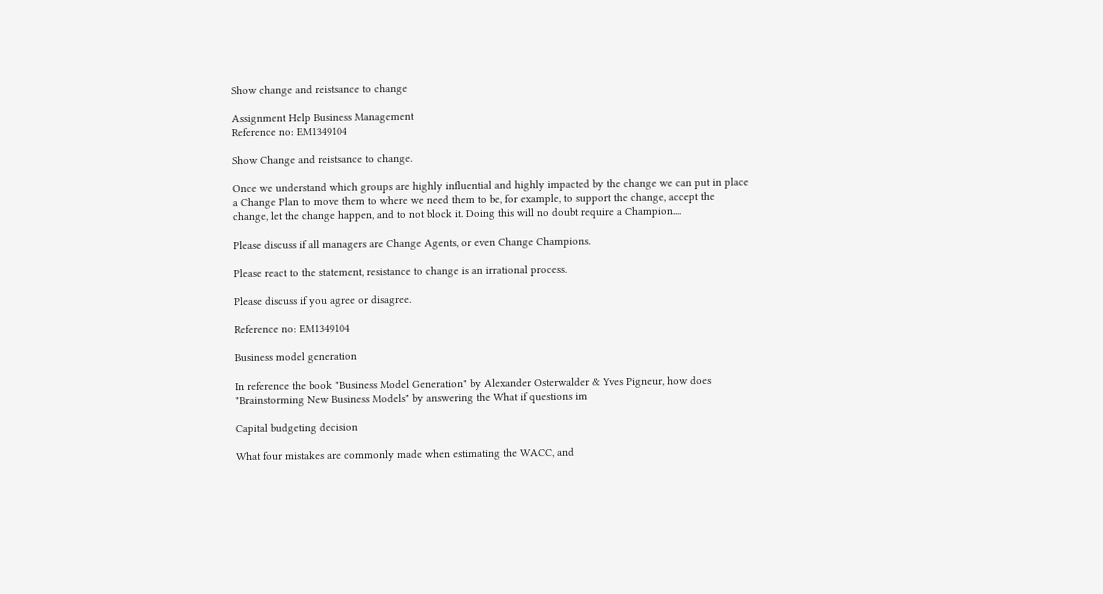Show change and reistsance to change

Assignment Help Business Management
Reference no: EM1349104

Show Change and reistsance to change.

Once we understand which groups are highly influential and highly impacted by the change we can put in place a Change Plan to move them to where we need them to be, for example, to support the change, accept the change, let the change happen, and to not block it. Doing this will no doubt require a Champion....

Please discuss if all managers are Change Agents, or even Change Champions.

Please react to the statement, resistance to change is an irrational process.

Please discuss if you agree or disagree.

Reference no: EM1349104

Business model generation

In reference the book "Business Model Generation" by Alexander Osterwalder & Yves Pigneur, how does "Brainstorming New Business Models" by answering the What if questions im

Capital budgeting decision

What four mistakes are commonly made when estimating the WACC, and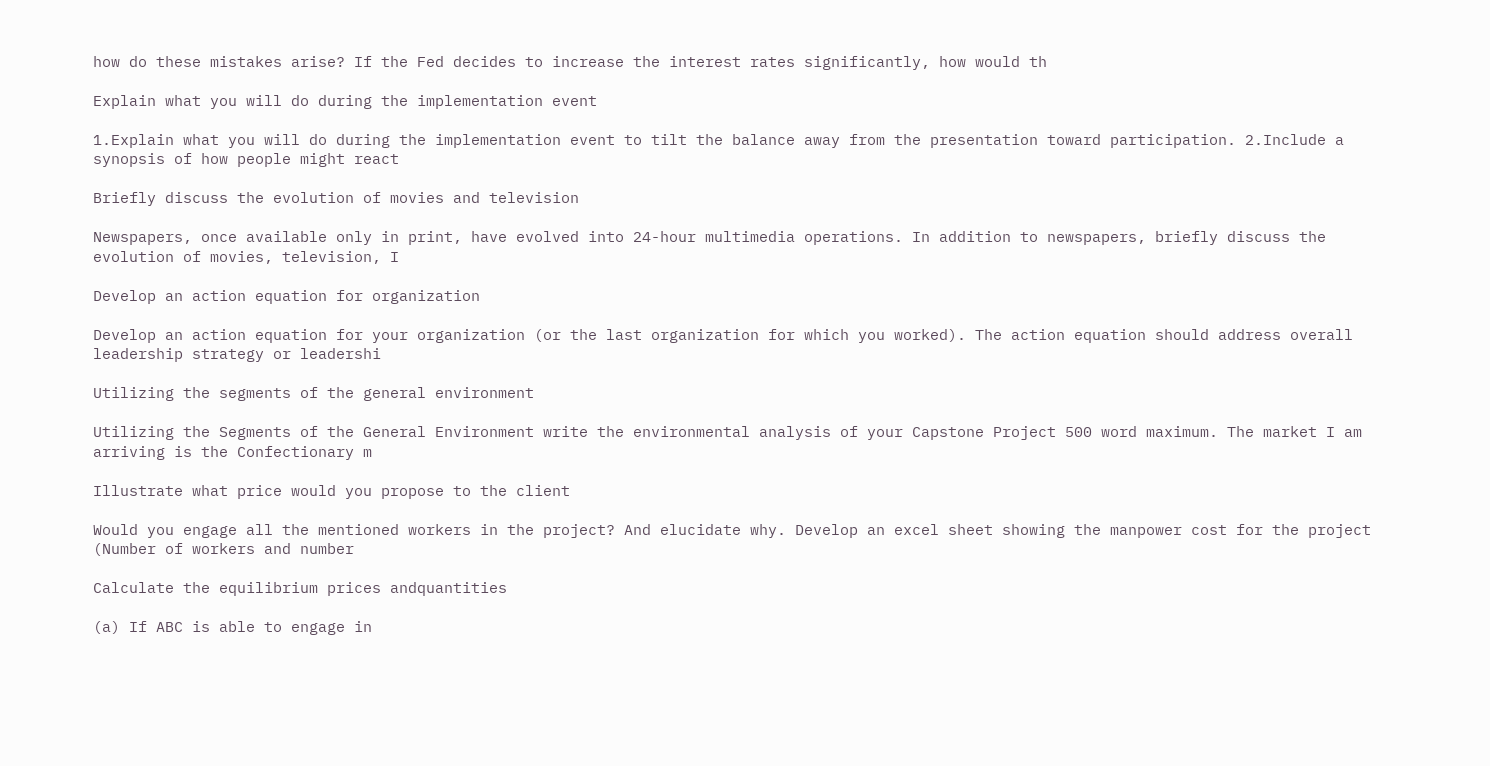how do these mistakes arise? If the Fed decides to increase the interest rates significantly, how would th

Explain what you will do during the implementation event

1.Explain what you will do during the implementation event to tilt the balance away from the presentation toward participation. 2.Include a synopsis of how people might react

Briefly discuss the evolution of movies and television

Newspapers, once available only in print, have evolved into 24-hour multimedia operations. In addition to newspapers, briefly discuss the evolution of movies, television, I

Develop an action equation for organization

Develop an action equation for your organization (or the last organization for which you worked). The action equation should address overall leadership strategy or leadershi

Utilizing the segments of the general environment

Utilizing the Segments of the General Environment write the environmental analysis of your Capstone Project 500 word maximum. The market I am arriving is the Confectionary m

Illustrate what price would you propose to the client

Would you engage all the mentioned workers in the project? And elucidate why. Develop an excel sheet showing the manpower cost for the project (Number of workers and number

Calculate the equilibrium prices andquantities

(a) If ABC is able to engage in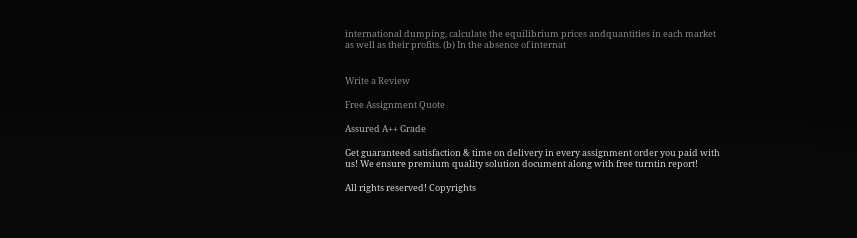international dumping, calculate the equilibrium prices andquantities in each market as well as their profits. (b) In the absence of internat


Write a Review

Free Assignment Quote

Assured A++ Grade

Get guaranteed satisfaction & time on delivery in every assignment order you paid with us! We ensure premium quality solution document along with free turntin report!

All rights reserved! Copyrights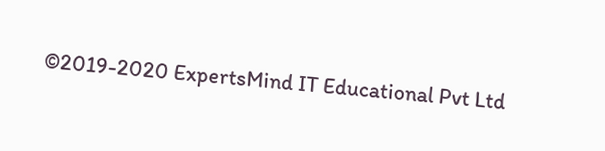©2019-2020 ExpertsMind IT Educational Pvt Ltd